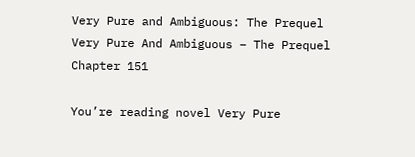Very Pure and Ambiguous: The Prequel Very Pure And Ambiguous – The Prequel Chapter 151

You’re reading novel Very Pure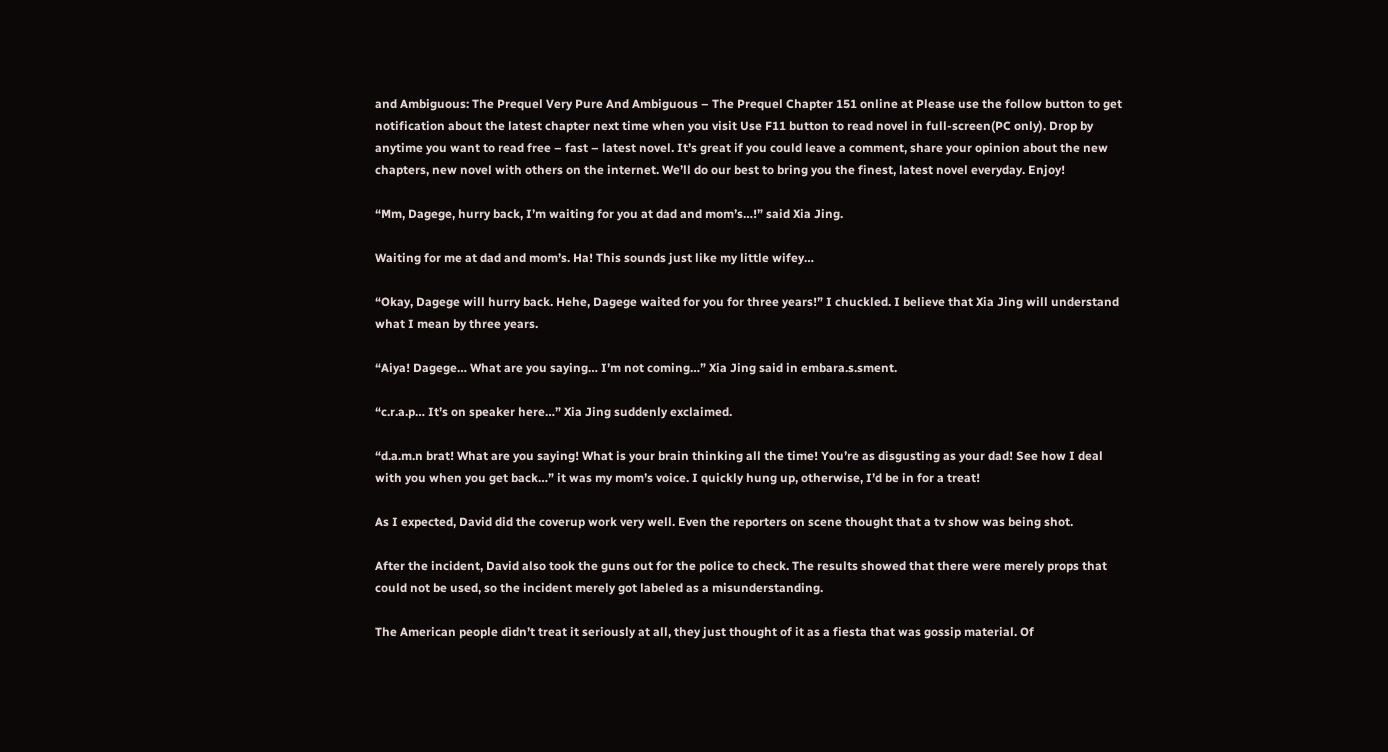and Ambiguous: The Prequel Very Pure And Ambiguous – The Prequel Chapter 151 online at Please use the follow button to get notification about the latest chapter next time when you visit Use F11 button to read novel in full-screen(PC only). Drop by anytime you want to read free – fast – latest novel. It’s great if you could leave a comment, share your opinion about the new chapters, new novel with others on the internet. We’ll do our best to bring you the finest, latest novel everyday. Enjoy!

“Mm, Dagege, hurry back, I’m waiting for you at dad and mom’s…!” said Xia Jing.

Waiting for me at dad and mom’s. Ha! This sounds just like my little wifey…

“Okay, Dagege will hurry back. Hehe, Dagege waited for you for three years!” I chuckled. I believe that Xia Jing will understand what I mean by three years.

“Aiya! Dagege… What are you saying… I’m not coming…” Xia Jing said in embara.s.sment.

“c.r.a.p… It’s on speaker here…” Xia Jing suddenly exclaimed.

“d.a.m.n brat! What are you saying! What is your brain thinking all the time! You’re as disgusting as your dad! See how I deal with you when you get back…” it was my mom’s voice. I quickly hung up, otherwise, I’d be in for a treat!

As I expected, David did the coverup work very well. Even the reporters on scene thought that a tv show was being shot.

After the incident, David also took the guns out for the police to check. The results showed that there were merely props that could not be used, so the incident merely got labeled as a misunderstanding.

The American people didn’t treat it seriously at all, they just thought of it as a fiesta that was gossip material. Of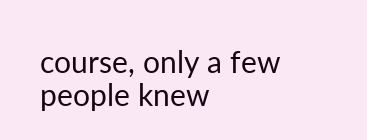course, only a few people knew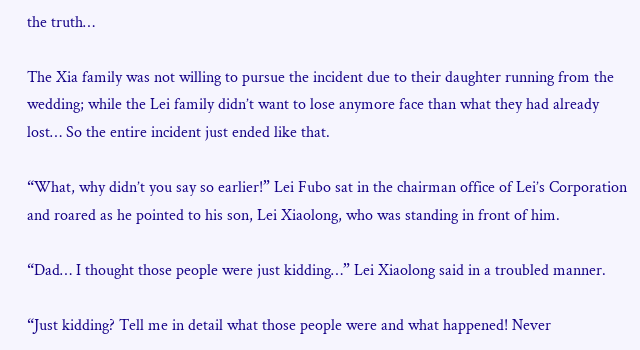the truth…

The Xia family was not willing to pursue the incident due to their daughter running from the wedding; while the Lei family didn’t want to lose anymore face than what they had already lost… So the entire incident just ended like that.

“What, why didn’t you say so earlier!” Lei Fubo sat in the chairman office of Lei’s Corporation and roared as he pointed to his son, Lei Xiaolong, who was standing in front of him.

“Dad… I thought those people were just kidding…” Lei Xiaolong said in a troubled manner.

“Just kidding? Tell me in detail what those people were and what happened! Never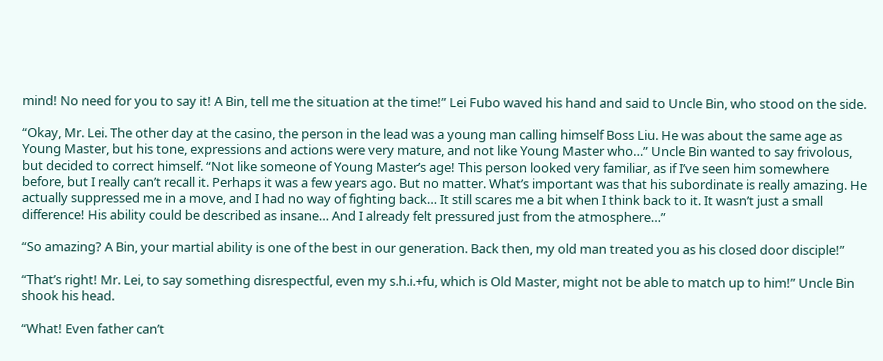mind! No need for you to say it! A Bin, tell me the situation at the time!” Lei Fubo waved his hand and said to Uncle Bin, who stood on the side.

“Okay, Mr. Lei. The other day at the casino, the person in the lead was a young man calling himself Boss Liu. He was about the same age as Young Master, but his tone, expressions and actions were very mature, and not like Young Master who…” Uncle Bin wanted to say frivolous, but decided to correct himself. “Not like someone of Young Master’s age! This person looked very familiar, as if I’ve seen him somewhere before, but I really can’t recall it. Perhaps it was a few years ago. But no matter. What’s important was that his subordinate is really amazing. He actually suppressed me in a move, and I had no way of fighting back… It still scares me a bit when I think back to it. It wasn’t just a small difference! His ability could be described as insane… And I already felt pressured just from the atmosphere…”

“So amazing? A Bin, your martial ability is one of the best in our generation. Back then, my old man treated you as his closed door disciple!”

“That’s right! Mr. Lei, to say something disrespectful, even my s.h.i.+fu, which is Old Master, might not be able to match up to him!” Uncle Bin shook his head.

“What! Even father can’t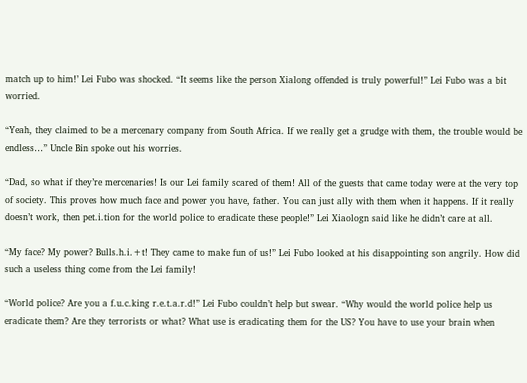match up to him!’ Lei Fubo was shocked. “It seems like the person Xialong offended is truly powerful!” Lei Fubo was a bit worried.

“Yeah, they claimed to be a mercenary company from South Africa. If we really get a grudge with them, the trouble would be endless…” Uncle Bin spoke out his worries.

“Dad, so what if they’re mercenaries! Is our Lei family scared of them! All of the guests that came today were at the very top of society. This proves how much face and power you have, father. You can just ally with them when it happens. If it really doesn’t work, then pet.i.tion for the world police to eradicate these people!” Lei Xiaologn said like he didn’t care at all.

“My face? My power? Bulls.h.i.+t! They came to make fun of us!” Lei Fubo looked at his disappointing son angrily. How did such a useless thing come from the Lei family!

“World police? Are you a f.u.c.king r.e.t.a.r.d!” Lei Fubo couldn’t help but swear. “Why would the world police help us eradicate them? Are they terrorists or what? What use is eradicating them for the US? You have to use your brain when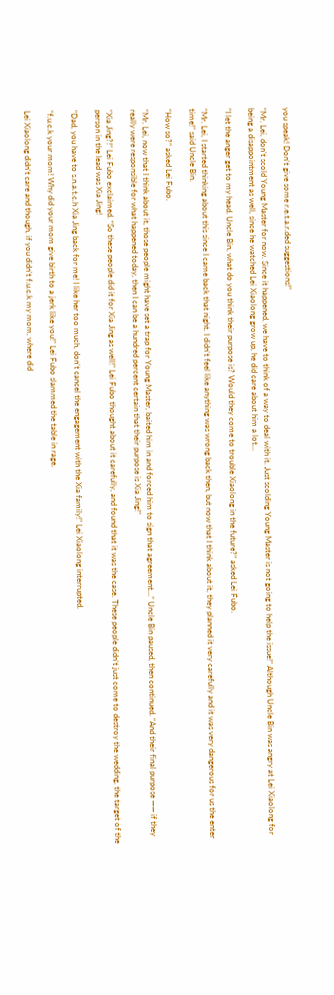you speak! Don’t give some r.e.t.a.r.ded suggestions!”

“Mr. Lei, don’t scold Young Master for now. Since it happened, we have to think of a way to deal with it. Just scolding Young Master is not going to help the issue!” Although Uncle Bin was angry at Lei Xiaolong for being a disappointment as well, since he watched Lei Xiaolong grow up, he did care about him a lot…

“I let the anger get to my head. Uncle Bin, what do you think their purpose is? Would they come to trouble Xiaolong in the future?” asked Lei Fubo.

“Mr. Lei, I started thinking about this since I came back that night. I didn’t feel like anything was wrong back then, but now that I think about it, they planned it very carefully and it was very dangerous for us the enter time!” said Uncle Bin.

“How so?” asked Lei Fubo.

“Mr. Lei, now that I think about it, those people might have set a trap for Young Master, baited him in and forced him to sign that agreement…” Uncle Bin paused, then continued. “And their final purpose —— if they really were responsible for what happened today, then I can be a hundred percent certain that their purpose is Xia Jing!”

“Xia Jing?!” Lei Fubo exclaimed. “So these people did it for Xia Jing as well!” Lei Fubo thought about it carefully, and found that it was the case. These people didn’t just come to destroy the wedding, the target of the person in the lead was Xia Jing!

“Dad, you have to s.n.a.t.c.h Xia Jing back for me! I like her too much, don’t cancel the engagement with the Xia family!” Lei Xiaolong interrupted.

“f.u.c.k your mom! Why did your mom give birth to a jerk like you!” Lei Fubo slammed the table in rage.

Lei Xiaolong didn’t care and though, if you didn’t f.u.c.k my mom, where did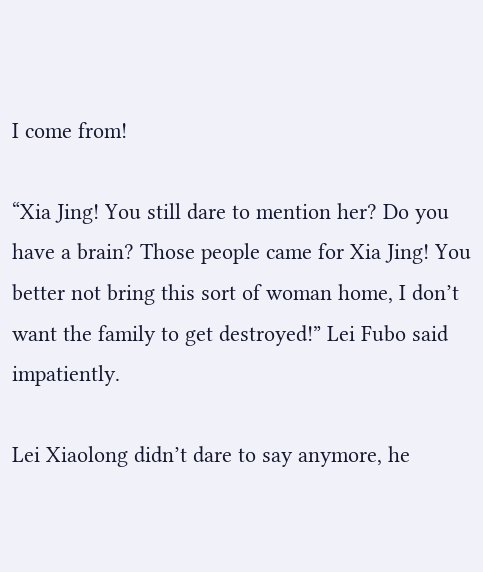I come from!

“Xia Jing! You still dare to mention her? Do you have a brain? Those people came for Xia Jing! You better not bring this sort of woman home, I don’t want the family to get destroyed!” Lei Fubo said impatiently.

Lei Xiaolong didn’t dare to say anymore, he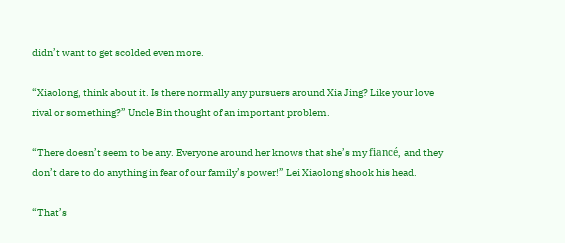didn’t want to get scolded even more.

“Xiaolong, think about it. Is there normally any pursuers around Xia Jing? Like your love rival or something?” Uncle Bin thought of an important problem.

“There doesn’t seem to be any. Everyone around her knows that she’s my fiancé, and they don’t dare to do anything in fear of our family’s power!” Lei Xiaolong shook his head.

“That’s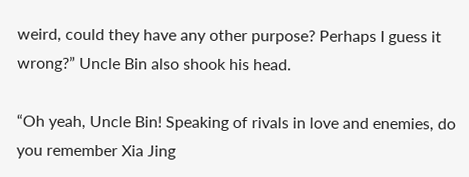weird, could they have any other purpose? Perhaps I guess it wrong?” Uncle Bin also shook his head.

“Oh yeah, Uncle Bin! Speaking of rivals in love and enemies, do you remember Xia Jing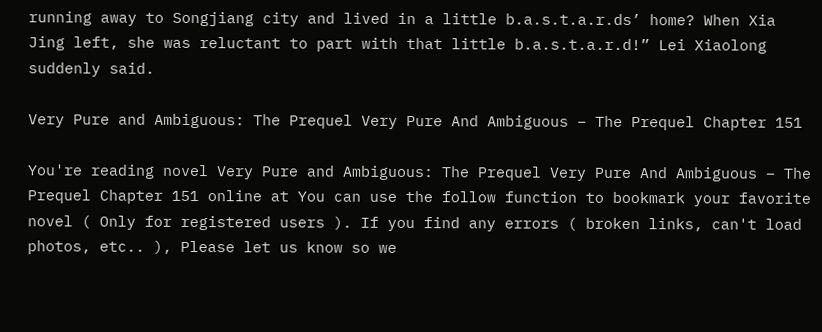running away to Songjiang city and lived in a little b.a.s.t.a.r.ds’ home? When Xia Jing left, she was reluctant to part with that little b.a.s.t.a.r.d!” Lei Xiaolong suddenly said.

Very Pure and Ambiguous: The Prequel Very Pure And Ambiguous – The Prequel Chapter 151

You're reading novel Very Pure and Ambiguous: The Prequel Very Pure And Ambiguous – The Prequel Chapter 151 online at You can use the follow function to bookmark your favorite novel ( Only for registered users ). If you find any errors ( broken links, can't load photos, etc.. ), Please let us know so we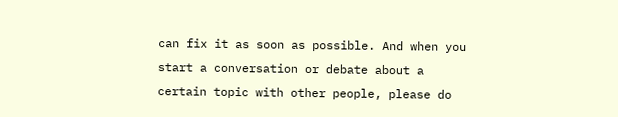can fix it as soon as possible. And when you start a conversation or debate about a certain topic with other people, please do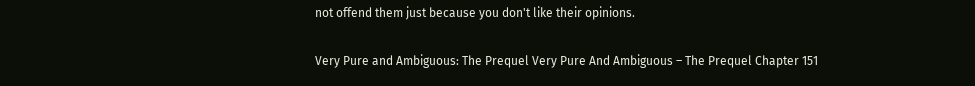not offend them just because you don't like their opinions.

Very Pure and Ambiguous: The Prequel Very Pure And Ambiguous – The Prequel Chapter 151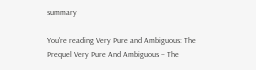summary

You're reading Very Pure and Ambiguous: The Prequel Very Pure And Ambiguous – The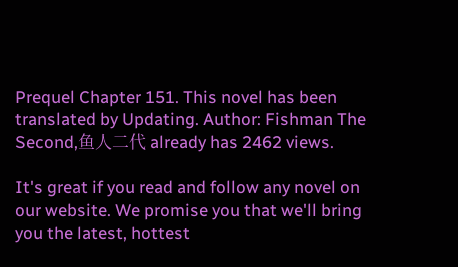Prequel Chapter 151. This novel has been translated by Updating. Author: Fishman The Second,鱼人二代 already has 2462 views.

It's great if you read and follow any novel on our website. We promise you that we'll bring you the latest, hottest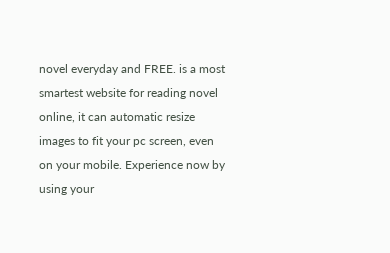novel everyday and FREE. is a most smartest website for reading novel online, it can automatic resize images to fit your pc screen, even on your mobile. Experience now by using your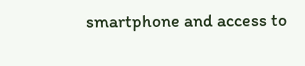smartphone and access to